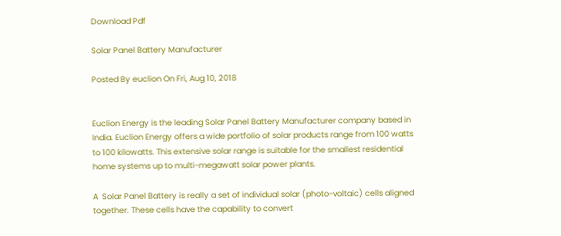Download Pdf

Solar Panel Battery Manufacturer

Posted By euclion On Fri, Aug 10, 2018


Euclion Energy is the leading Solar Panel Battery Manufacturer company based in India. Euclion Energy offers a wide portfolio of solar products range from 100 watts to 100 kilowatts. This extensive solar range is suitable for the smallest residential home systems up to multi-megawatt solar power plants.

A  Solar Panel Battery is really a set of individual solar (photo-voltaic) cells aligned together. These cells have the capability to convert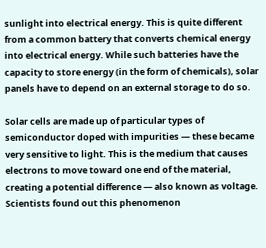sunlight into electrical energy. This is quite different from a common battery that converts chemical energy into electrical energy. While such batteries have the capacity to store energy (in the form of chemicals), solar panels have to depend on an external storage to do so.

Solar cells are made up of particular types of semiconductor doped with impurities — these became very sensitive to light. This is the medium that causes electrons to move toward one end of the material, creating a potential difference — also known as voltage. Scientists found out this phenomenon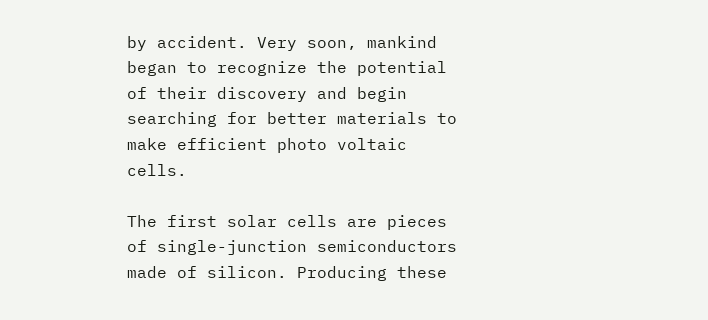by accident. Very soon, mankind began to recognize the potential of their discovery and begin searching for better materials to make efficient photo voltaic cells.

The first solar cells are pieces of single-junction semiconductors made of silicon. Producing these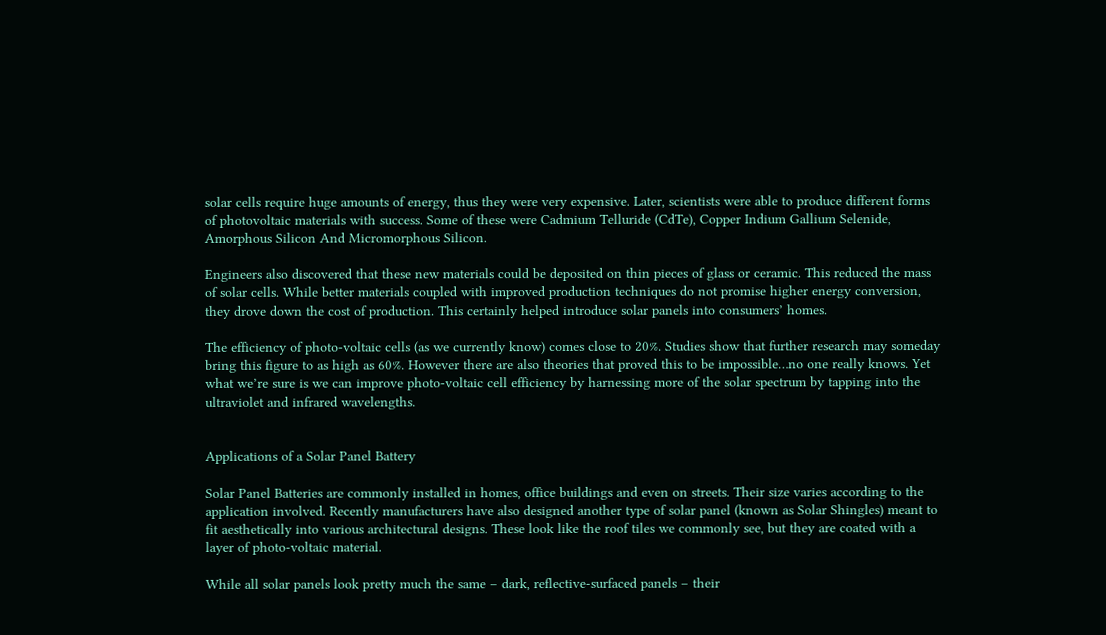solar cells require huge amounts of energy, thus they were very expensive. Later, scientists were able to produce different forms of photovoltaic materials with success. Some of these were Cadmium Telluride (CdTe), Copper Indium Gallium Selenide, Amorphous Silicon And Micromorphous Silicon.

Engineers also discovered that these new materials could be deposited on thin pieces of glass or ceramic. This reduced the mass of solar cells. While better materials coupled with improved production techniques do not promise higher energy conversion, they drove down the cost of production. This certainly helped introduce solar panels into consumers’ homes.

The efficiency of photo-voltaic cells (as we currently know) comes close to 20%. Studies show that further research may someday bring this figure to as high as 60%. However there are also theories that proved this to be impossible…no one really knows. Yet what we’re sure is we can improve photo-voltaic cell efficiency by harnessing more of the solar spectrum by tapping into the ultraviolet and infrared wavelengths.


Applications of a Solar Panel Battery

Solar Panel Batteries are commonly installed in homes, office buildings and even on streets. Their size varies according to the application involved. Recently manufacturers have also designed another type of solar panel (known as Solar Shingles) meant to fit aesthetically into various architectural designs. These look like the roof tiles we commonly see, but they are coated with a layer of photo-voltaic material.

While all solar panels look pretty much the same – dark, reflective-surfaced panels – their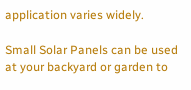application varies widely.

Small Solar Panels can be used at your backyard or garden to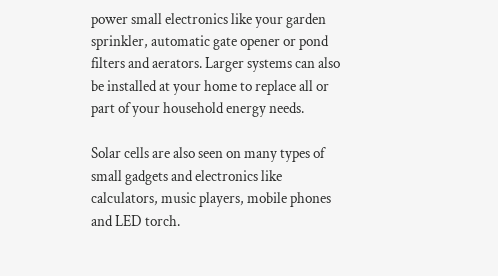power small electronics like your garden sprinkler, automatic gate opener or pond filters and aerators. Larger systems can also be installed at your home to replace all or part of your household energy needs.

Solar cells are also seen on many types of small gadgets and electronics like calculators, music players, mobile phones and LED torch.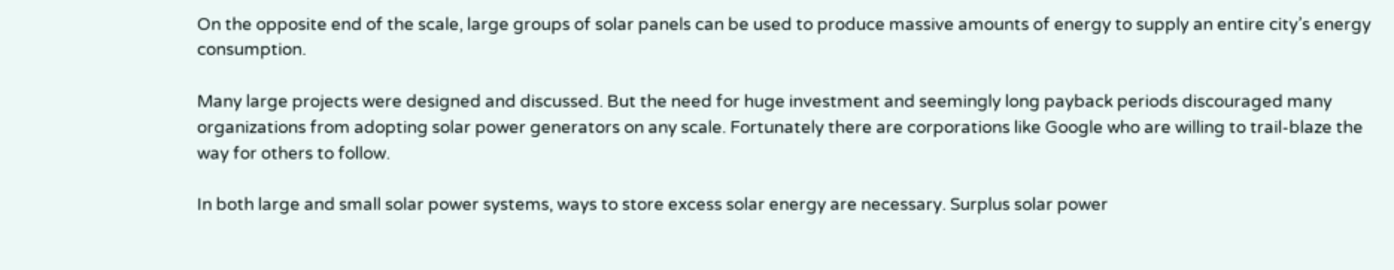On the opposite end of the scale, large groups of solar panels can be used to produce massive amounts of energy to supply an entire city’s energy consumption.

Many large projects were designed and discussed. But the need for huge investment and seemingly long payback periods discouraged many organizations from adopting solar power generators on any scale. Fortunately there are corporations like Google who are willing to trail-blaze the way for others to follow.

In both large and small solar power systems, ways to store excess solar energy are necessary. Surplus solar power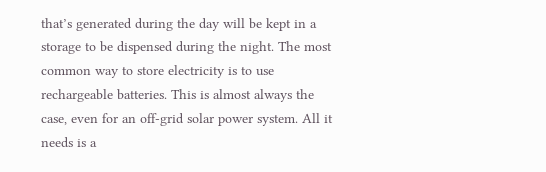that’s generated during the day will be kept in a storage to be dispensed during the night. The most common way to store electricity is to use rechargeable batteries. This is almost always the case, even for an off-grid solar power system. All it needs is a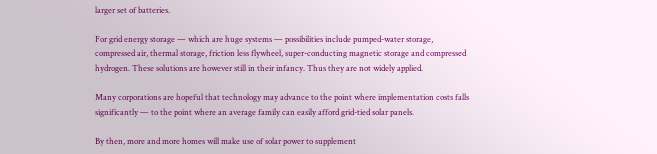larger set of batteries.

For grid energy storage — which are huge systems — possibilities include pumped-water storage, compressed air, thermal storage, friction less flywheel, super-conducting magnetic storage and compressed hydrogen. These solutions are however still in their infancy. Thus they are not widely applied.

Many corporations are hopeful that technology may advance to the point where implementation costs falls significantly — to the point where an average family can easily afford grid-tied solar panels.

By then, more and more homes will make use of solar power to supplement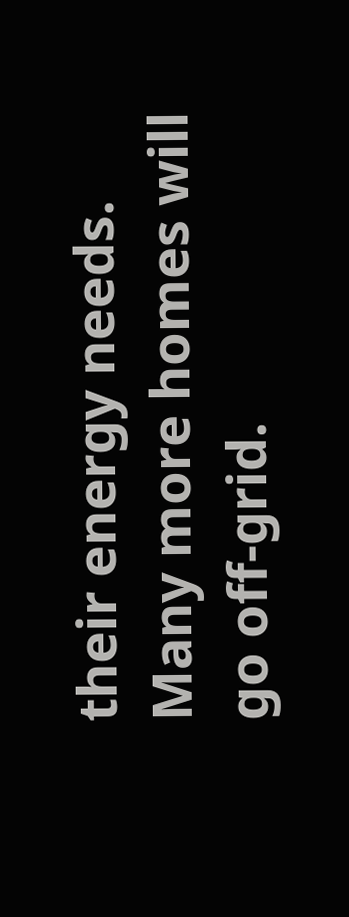their energy needs. Many more homes will go off-grid.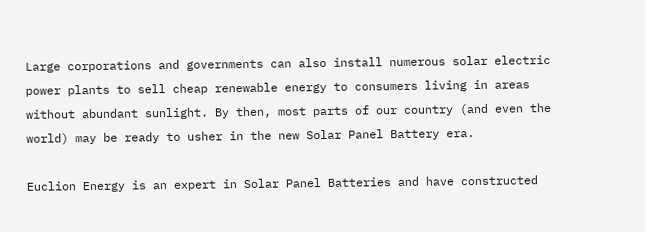Large corporations and governments can also install numerous solar electric power plants to sell cheap renewable energy to consumers living in areas without abundant sunlight. By then, most parts of our country (and even the world) may be ready to usher in the new Solar Panel Battery era.

Euclion Energy is an expert in Solar Panel Batteries and have constructed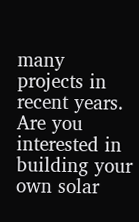many projects in recent years. Are you interested in building your own solar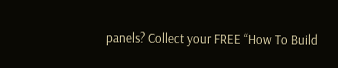panels? Collect your FREE “How To Build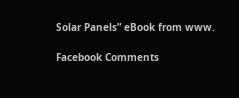Solar Panels” eBook from www.

Facebook Comments